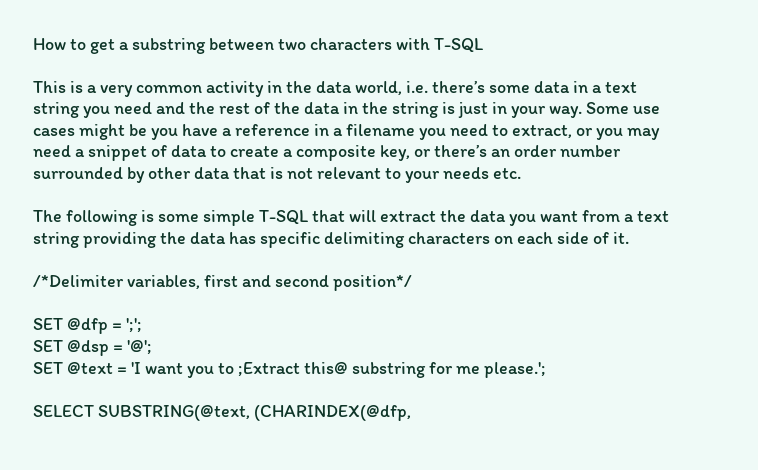How to get a substring between two characters with T-SQL

This is a very common activity in the data world, i.e. there’s some data in a text string you need and the rest of the data in the string is just in your way. Some use cases might be you have a reference in a filename you need to extract, or you may need a snippet of data to create a composite key, or there’s an order number surrounded by other data that is not relevant to your needs etc.

The following is some simple T-SQL that will extract the data you want from a text string providing the data has specific delimiting characters on each side of it.

/*Delimiter variables, first and second position*/

SET @dfp = ';';
SET @dsp = '@';
SET @text = 'I want you to ;Extract this@ substring for me please.';

SELECT SUBSTRING(@text, (CHARINDEX(@dfp,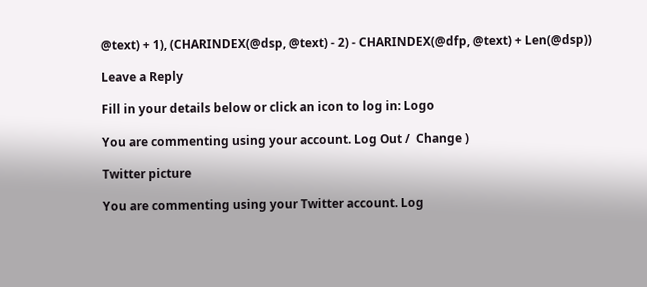@text) + 1), (CHARINDEX(@dsp, @text) - 2) - CHARINDEX(@dfp, @text) + Len(@dsp))

Leave a Reply

Fill in your details below or click an icon to log in: Logo

You are commenting using your account. Log Out /  Change )

Twitter picture

You are commenting using your Twitter account. Log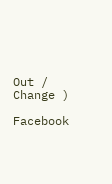Out /  Change )

Facebook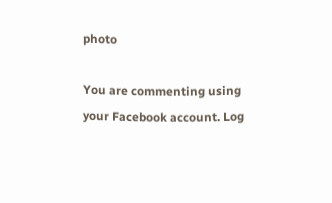photo

You are commenting using your Facebook account. Log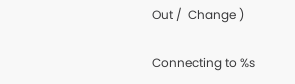Out /  Change )

Connecting to %s